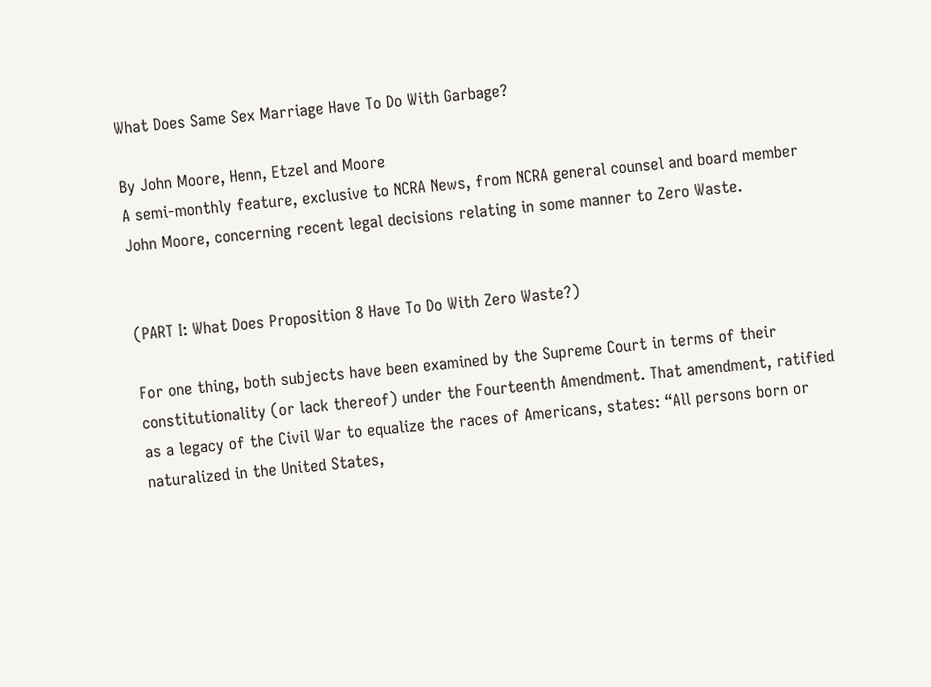What Does Same Sex Marriage Have To Do With Garbage?

By John Moore, Henn, Etzel and Moore
A semi-monthly feature, exclusive to NCRA News, from NCRA general counsel and board member John Moore, concerning recent legal decisions relating in some manner to Zero Waste.


(PART I: What Does Proposition 8 Have To Do With Zero Waste?)

For one thing, both subjects have been examined by the Supreme Court in terms of their constitutionality (or lack thereof) under the Fourteenth Amendment. That amendment, ratified as a legacy of the Civil War to equalize the races of Americans, states: “All persons born or naturalized in the United States,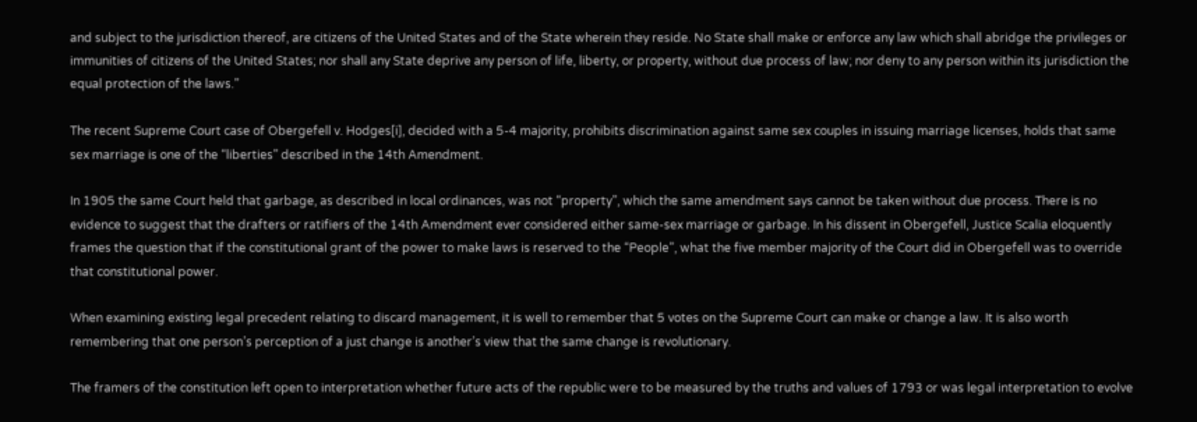and subject to the jurisdiction thereof, are citizens of the United States and of the State wherein they reside. No State shall make or enforce any law which shall abridge the privileges or immunities of citizens of the United States; nor shall any State deprive any person of life, liberty, or property, without due process of law; nor deny to any person within its jurisdiction the equal protection of the laws.”

The recent Supreme Court case of Obergefell v. Hodges[i], decided with a 5-4 majority, prohibits discrimination against same sex couples in issuing marriage licenses, holds that same sex marriage is one of the “liberties” described in the 14th Amendment.

In 1905 the same Court held that garbage, as described in local ordinances, was not “property”, which the same amendment says cannot be taken without due process. There is no evidence to suggest that the drafters or ratifiers of the 14th Amendment ever considered either same-sex marriage or garbage. In his dissent in Obergefell, Justice Scalia eloquently frames the question that if the constitutional grant of the power to make laws is reserved to the “People”, what the five member majority of the Court did in Obergefell was to override that constitutional power.

When examining existing legal precedent relating to discard management, it is well to remember that 5 votes on the Supreme Court can make or change a law. It is also worth remembering that one person’s perception of a just change is another’s view that the same change is revolutionary.

The framers of the constitution left open to interpretation whether future acts of the republic were to be measured by the truths and values of 1793 or was legal interpretation to evolve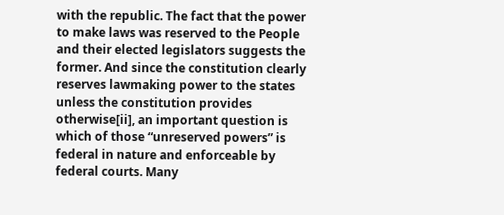with the republic. The fact that the power to make laws was reserved to the People and their elected legislators suggests the former. And since the constitution clearly reserves lawmaking power to the states unless the constitution provides otherwise[ii], an important question is which of those “unreserved powers” is federal in nature and enforceable by federal courts. Many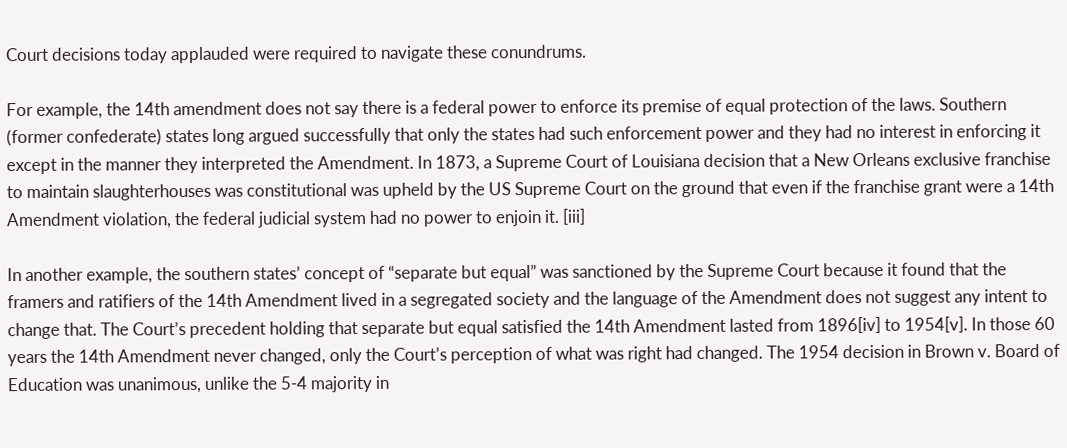Court decisions today applauded were required to navigate these conundrums.

For example, the 14th amendment does not say there is a federal power to enforce its premise of equal protection of the laws. Southern (former confederate) states long argued successfully that only the states had such enforcement power and they had no interest in enforcing it except in the manner they interpreted the Amendment. In 1873, a Supreme Court of Louisiana decision that a New Orleans exclusive franchise to maintain slaughterhouses was constitutional was upheld by the US Supreme Court on the ground that even if the franchise grant were a 14th Amendment violation, the federal judicial system had no power to enjoin it. [iii]

In another example, the southern states’ concept of “separate but equal” was sanctioned by the Supreme Court because it found that the framers and ratifiers of the 14th Amendment lived in a segregated society and the language of the Amendment does not suggest any intent to change that. The Court’s precedent holding that separate but equal satisfied the 14th Amendment lasted from 1896[iv] to 1954[v]. In those 60 years the 14th Amendment never changed, only the Court’s perception of what was right had changed. The 1954 decision in Brown v. Board of Education was unanimous, unlike the 5-4 majority in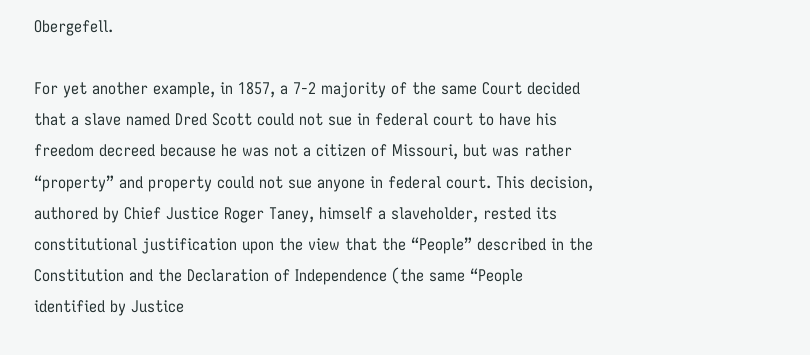Obergefell.

For yet another example, in 1857, a 7-2 majority of the same Court decided that a slave named Dred Scott could not sue in federal court to have his freedom decreed because he was not a citizen of Missouri, but was rather “property” and property could not sue anyone in federal court. This decision, authored by Chief Justice Roger Taney, himself a slaveholder, rested its constitutional justification upon the view that the “People” described in the Constitution and the Declaration of Independence (the same “People identified by Justice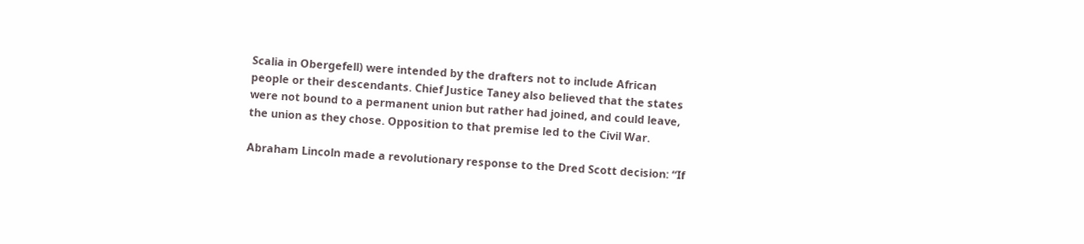Scalia in Obergefell) were intended by the drafters not to include African people or their descendants. Chief Justice Taney also believed that the states were not bound to a permanent union but rather had joined, and could leave, the union as they chose. Opposition to that premise led to the Civil War.

Abraham Lincoln made a revolutionary response to the Dred Scott decision: “If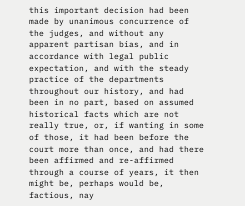this important decision had been made by unanimous concurrence of the judges, and without any apparent partisan bias, and in accordance with legal public expectation, and with the steady practice of the departments throughout our history, and had been in no part, based on assumed historical facts which are not really true, or, if wanting in some of those, it had been before the court more than once, and had there been affirmed and re-affirmed through a course of years, it then might be, perhaps would be, factious, nay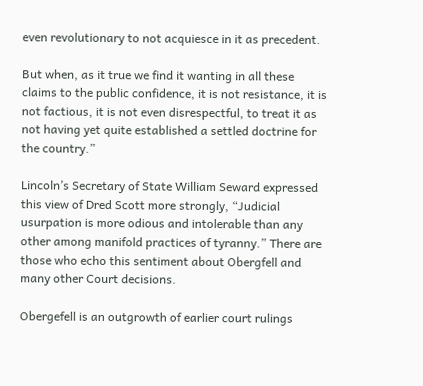even revolutionary to not acquiesce in it as precedent.

But when, as it true we find it wanting in all these claims to the public confidence, it is not resistance, it is not factious, it is not even disrespectful, to treat it as not having yet quite established a settled doctrine for the country.”

Lincoln’s Secretary of State William Seward expressed this view of Dred Scott more strongly, “Judicial usurpation is more odious and intolerable than any other among manifold practices of tyranny.” There are those who echo this sentiment about Obergfell and many other Court decisions.

Obergefell is an outgrowth of earlier court rulings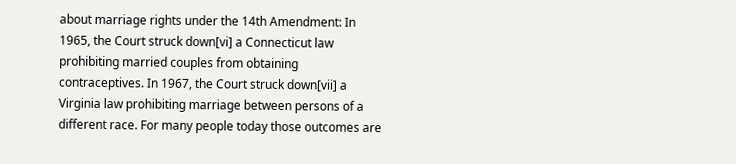about marriage rights under the 14th Amendment: In 1965, the Court struck down[vi] a Connecticut law prohibiting married couples from obtaining contraceptives. In 1967, the Court struck down[vii] a Virginia law prohibiting marriage between persons of a different race. For many people today those outcomes are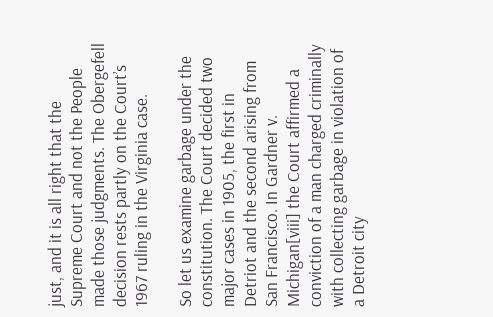just, and it is all right that the Supreme Court and not the People made those judgments. The Obergefell decision rests partly on the Court’s 1967 ruling in the Virginia case.

So let us examine garbage under the constitution. The Court decided two major cases in 1905, the first in Detriot and the second arising from San Francisco. In Gardner v. Michigan[viii] the Court affirmed a conviction of a man charged criminally with collecting garbage in violation of a Detroit city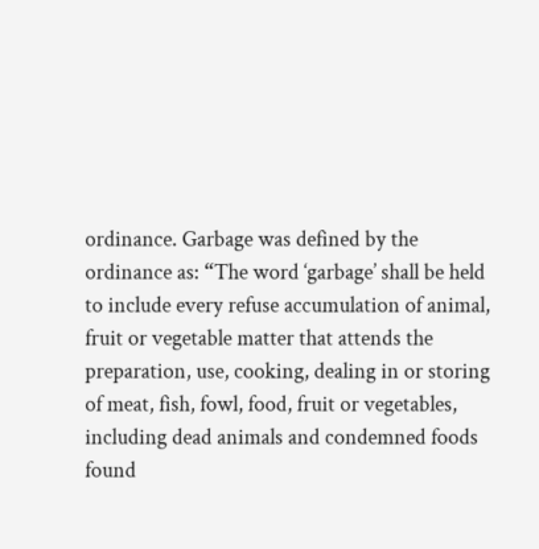ordinance. Garbage was defined by the ordinance as: “The word ‘garbage’ shall be held to include every refuse accumulation of animal, fruit or vegetable matter that attends the preparation, use, cooking, dealing in or storing of meat, fish, fowl, food, fruit or vegetables, including dead animals and condemned foods found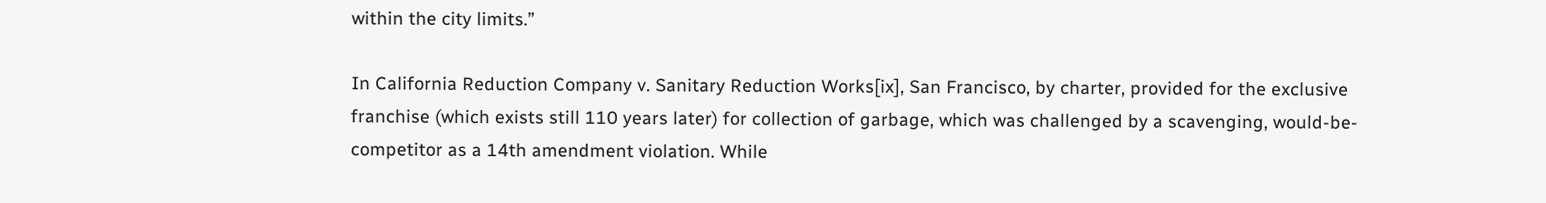within the city limits.”

In California Reduction Company v. Sanitary Reduction Works[ix], San Francisco, by charter, provided for the exclusive franchise (which exists still 110 years later) for collection of garbage, which was challenged by a scavenging, would-be-competitor as a 14th amendment violation. While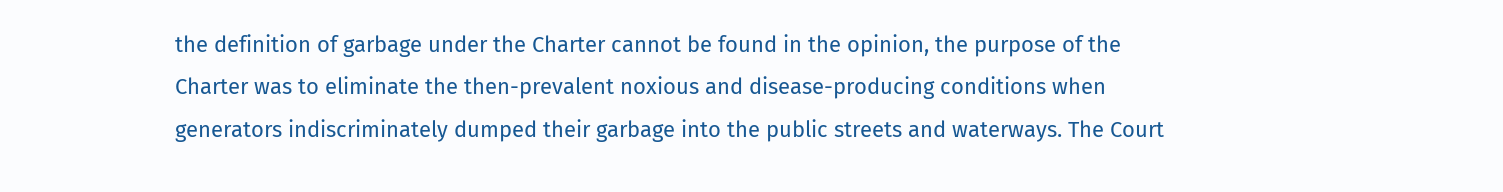the definition of garbage under the Charter cannot be found in the opinion, the purpose of the Charter was to eliminate the then-prevalent noxious and disease-producing conditions when generators indiscriminately dumped their garbage into the public streets and waterways. The Court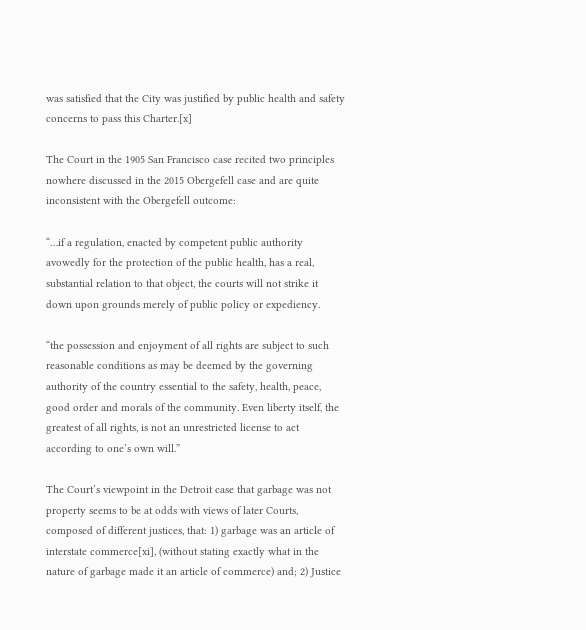was satisfied that the City was justified by public health and safety concerns to pass this Charter.[x]

The Court in the 1905 San Francisco case recited two principles nowhere discussed in the 2015 Obergefell case and are quite inconsistent with the Obergefell outcome:

“…if a regulation, enacted by competent public authority avowedly for the protection of the public health, has a real, substantial relation to that object, the courts will not strike it down upon grounds merely of public policy or expediency.

“the possession and enjoyment of all rights are subject to such reasonable conditions as may be deemed by the governing authority of the country essential to the safety, health, peace, good order and morals of the community. Even liberty itself, the greatest of all rights, is not an unrestricted license to act according to one’s own will.”

The Court’s viewpoint in the Detroit case that garbage was not property seems to be at odds with views of later Courts, composed of different justices, that: 1) garbage was an article of interstate commerce[xi], (without stating exactly what in the nature of garbage made it an article of commerce) and; 2) Justice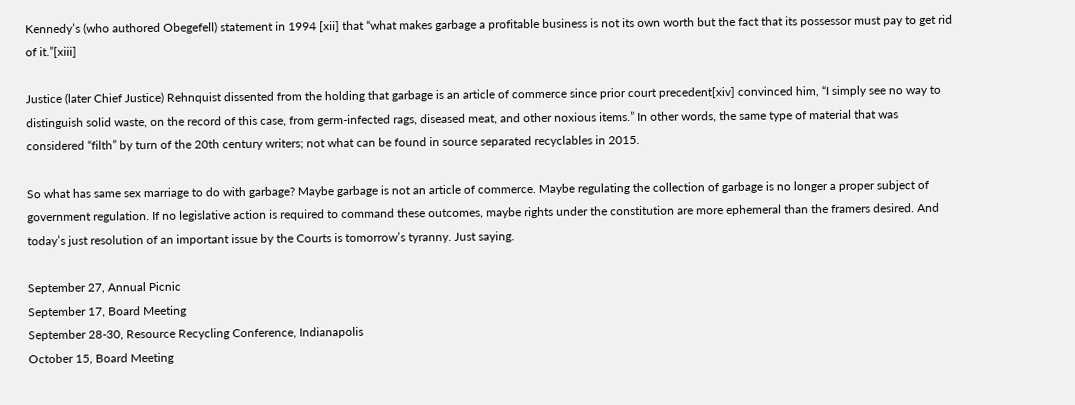Kennedy’s (who authored Obegefell) statement in 1994 [xii] that “what makes garbage a profitable business is not its own worth but the fact that its possessor must pay to get rid of it.”[xiii]

Justice (later Chief Justice) Rehnquist dissented from the holding that garbage is an article of commerce since prior court precedent[xiv] convinced him, “I simply see no way to distinguish solid waste, on the record of this case, from germ-infected rags, diseased meat, and other noxious items.” In other words, the same type of material that was considered “filth” by turn of the 20th century writers; not what can be found in source separated recyclables in 2015.

So what has same sex marriage to do with garbage? Maybe garbage is not an article of commerce. Maybe regulating the collection of garbage is no longer a proper subject of government regulation. If no legislative action is required to command these outcomes, maybe rights under the constitution are more ephemeral than the framers desired. And today’s just resolution of an important issue by the Courts is tomorrow’s tyranny. Just saying.

September 27, Annual Picnic
September 17, Board Meeting
September 28-30, Resource Recycling Conference, Indianapolis
October 15, Board Meeting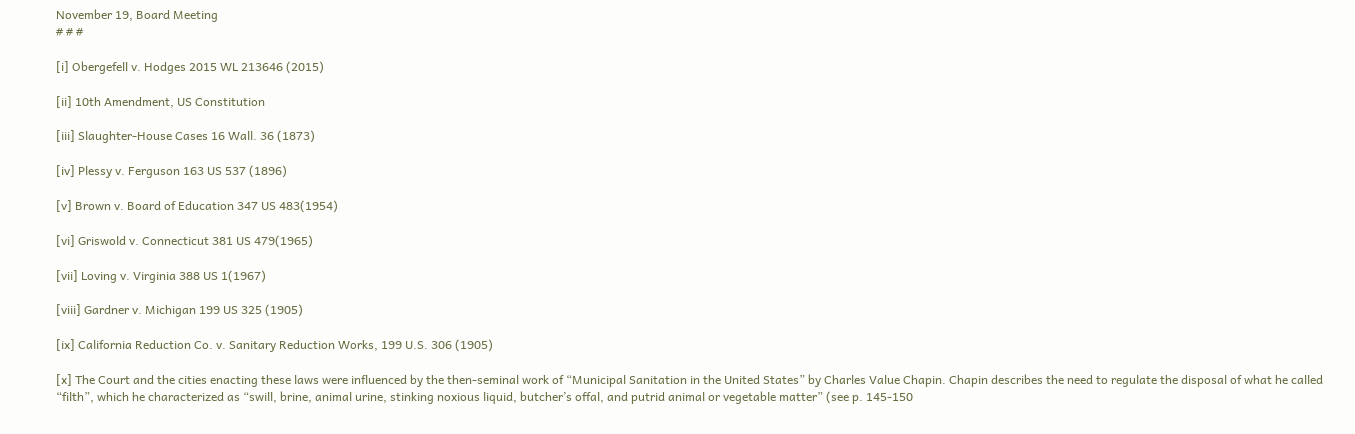November 19, Board Meeting
# # #

[i] Obergefell v. Hodges 2015 WL 213646 (2015)

[ii] 10th Amendment, US Constitution

[iii] Slaughter-House Cases 16 Wall. 36 (1873)

[iv] Plessy v. Ferguson 163 US 537 (1896)

[v] Brown v. Board of Education 347 US 483(1954)

[vi] Griswold v. Connecticut 381 US 479(1965)

[vii] Loving v. Virginia 388 US 1(1967)

[viii] Gardner v. Michigan 199 US 325 (1905)

[ix] California Reduction Co. v. Sanitary Reduction Works, 199 U.S. 306 (1905)

[x] The Court and the cities enacting these laws were influenced by the then-seminal work of “Municipal Sanitation in the United States” by Charles Value Chapin. Chapin describes the need to regulate the disposal of what he called “filth”, which he characterized as “swill, brine, animal urine, stinking noxious liquid, butcher’s offal, and putrid animal or vegetable matter” (see p. 145-150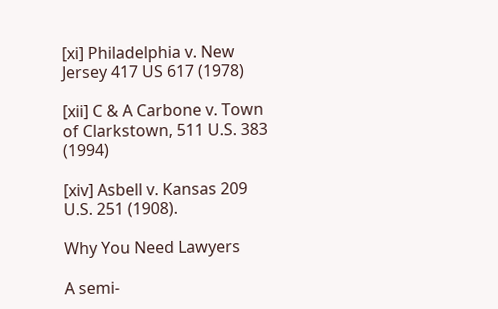[xi] Philadelphia v. New Jersey 417 US 617 (1978)

[xii] C & A Carbone v. Town of Clarkstown, 511 U.S. 383 (1994)

[xiv] Asbell v. Kansas 209 U.S. 251 (1908).

Why You Need Lawyers

A semi-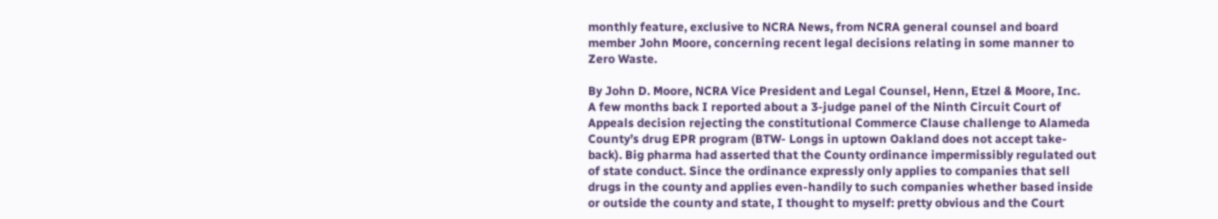monthly feature, exclusive to NCRA News, from NCRA general counsel and board member John Moore, concerning recent legal decisions relating in some manner to Zero Waste.

By John D. Moore, NCRA Vice President and Legal Counsel, Henn, Etzel & Moore, Inc.
A few months back I reported about a 3-judge panel of the Ninth Circuit Court of Appeals decision rejecting the constitutional Commerce Clause challenge to Alameda County’s drug EPR program (BTW- Longs in uptown Oakland does not accept take-back). Big pharma had asserted that the County ordinance impermissibly regulated out of state conduct. Since the ordinance expressly only applies to companies that sell drugs in the county and applies even-handily to such companies whether based inside or outside the county and state, I thought to myself: pretty obvious and the Court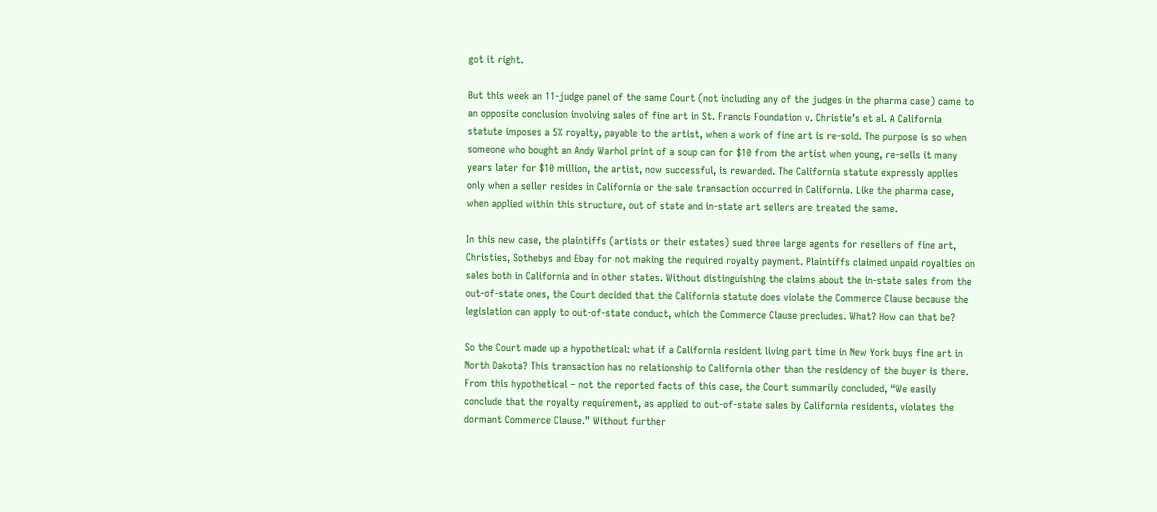got it right.

But this week an 11-judge panel of the same Court (not including any of the judges in the pharma case) came to an opposite conclusion involving sales of fine art in St. Francis Foundation v. Christie’s et al. A California statute imposes a 5% royalty, payable to the artist, when a work of fine art is re-sold. The purpose is so when someone who bought an Andy Warhol print of a soup can for $10 from the artist when young, re-sells it many years later for $10 million, the artist, now successful, is rewarded. The California statute expressly applies only when a seller resides in California or the sale transaction occurred in California. Like the pharma case, when applied within this structure, out of state and in-state art sellers are treated the same.

In this new case, the plaintiffs (artists or their estates) sued three large agents for resellers of fine art, Christies, Sothebys and Ebay for not making the required royalty payment. Plaintiffs claimed unpaid royalties on sales both in California and in other states. Without distinguishing the claims about the in-state sales from the out-of-state ones, the Court decided that the California statute does violate the Commerce Clause because the legislation can apply to out-of-state conduct, which the Commerce Clause precludes. What? How can that be?

So the Court made up a hypothetical: what if a California resident living part time in New York buys fine art in North Dakota? This transaction has no relationship to California other than the residency of the buyer is there. From this hypothetical – not the reported facts of this case, the Court summarily concluded, “We easily conclude that the royalty requirement, as applied to out-of-state sales by California residents, violates the dormant Commerce Clause.” Without further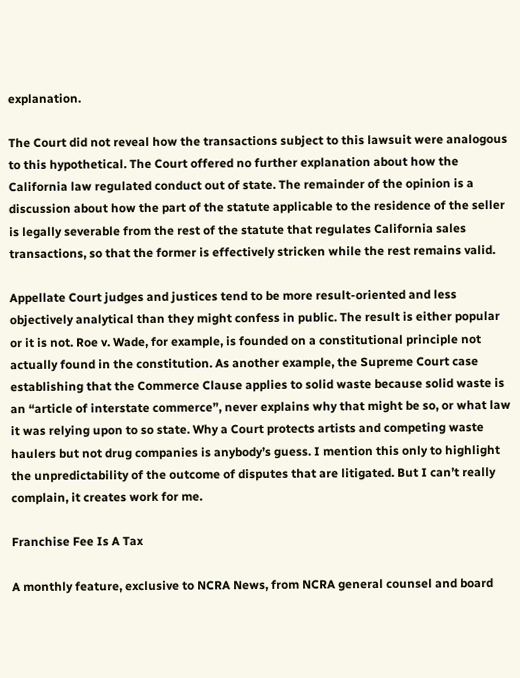explanation.

The Court did not reveal how the transactions subject to this lawsuit were analogous to this hypothetical. The Court offered no further explanation about how the California law regulated conduct out of state. The remainder of the opinion is a discussion about how the part of the statute applicable to the residence of the seller is legally severable from the rest of the statute that regulates California sales transactions, so that the former is effectively stricken while the rest remains valid.

Appellate Court judges and justices tend to be more result-oriented and less objectively analytical than they might confess in public. The result is either popular or it is not. Roe v. Wade, for example, is founded on a constitutional principle not actually found in the constitution. As another example, the Supreme Court case establishing that the Commerce Clause applies to solid waste because solid waste is an “article of interstate commerce”, never explains why that might be so, or what law it was relying upon to so state. Why a Court protects artists and competing waste haulers but not drug companies is anybody’s guess. I mention this only to highlight the unpredictability of the outcome of disputes that are litigated. But I can’t really complain, it creates work for me.

Franchise Fee Is A Tax

A monthly feature, exclusive to NCRA News, from NCRA general counsel and board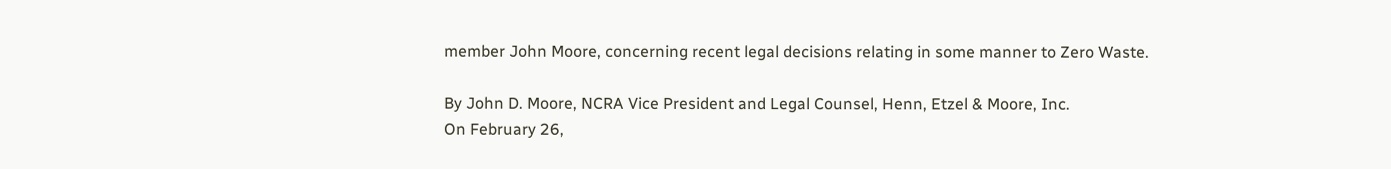member John Moore, concerning recent legal decisions relating in some manner to Zero Waste.

By John D. Moore, NCRA Vice President and Legal Counsel, Henn, Etzel & Moore, Inc.
On February 26,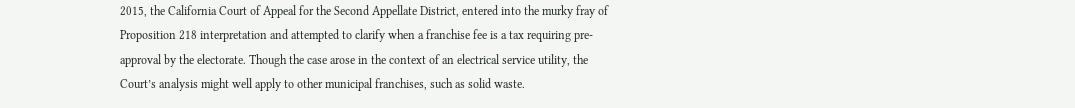2015, the California Court of Appeal for the Second Appellate District, entered into the murky fray of Proposition 218 interpretation and attempted to clarify when a franchise fee is a tax requiring pre-approval by the electorate. Though the case arose in the context of an electrical service utility, the Court’s analysis might well apply to other municipal franchises, such as solid waste.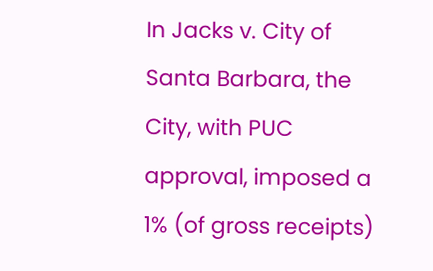In Jacks v. City of Santa Barbara, the City, with PUC approval, imposed a 1% (of gross receipts)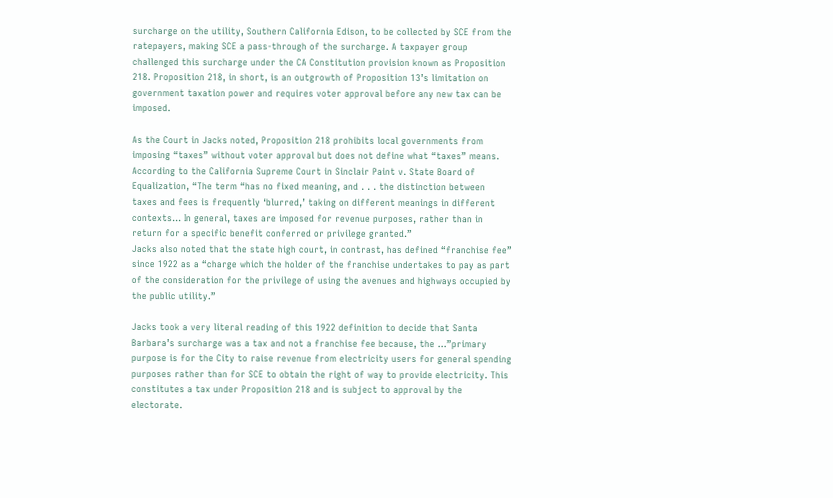surcharge on the utility, Southern California Edison, to be collected by SCE from the ratepayers, making SCE a pass-through of the surcharge. A taxpayer group challenged this surcharge under the CA Constitution provision known as Proposition 218. Proposition 218, in short, is an outgrowth of Proposition 13’s limitation on government taxation power and requires voter approval before any new tax can be imposed.

As the Court in Jacks noted, Proposition 218 prohibits local governments from imposing “taxes” without voter approval but does not define what “taxes” means. According to the California Supreme Court in Sinclair Paint v. State Board of Equalization, “The term “has no fixed meaning, and . . . the distinction between taxes and fees is frequently ‘blurred,’ taking on different meanings in different contexts… In general, taxes are imposed for revenue purposes, rather than in return for a specific benefit conferred or privilege granted.”
Jacks also noted that the state high court, in contrast, has defined “franchise fee” since 1922 as a “charge which the holder of the franchise undertakes to pay as part of the consideration for the privilege of using the avenues and highways occupied by the public utility.”

Jacks took a very literal reading of this 1922 definition to decide that Santa Barbara’s surcharge was a tax and not a franchise fee because, the …”primary purpose is for the City to raise revenue from electricity users for general spending purposes rather than for SCE to obtain the right of way to provide electricity. This constitutes a tax under Proposition 218 and is subject to approval by the electorate.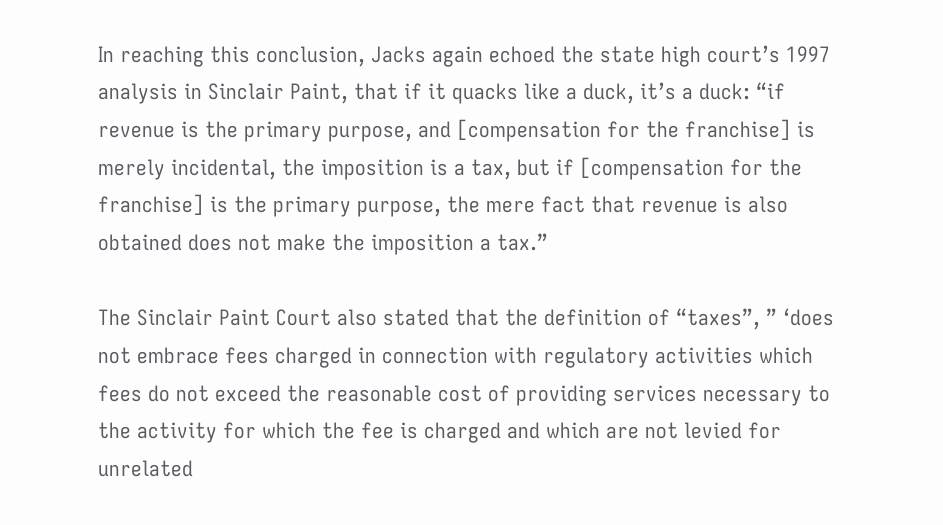In reaching this conclusion, Jacks again echoed the state high court’s 1997 analysis in Sinclair Paint, that if it quacks like a duck, it’s a duck: “if revenue is the primary purpose, and [compensation for the franchise] is merely incidental, the imposition is a tax, but if [compensation for the franchise] is the primary purpose, the mere fact that revenue is also obtained does not make the imposition a tax.”

The Sinclair Paint Court also stated that the definition of “taxes”, ” ‘does not embrace fees charged in connection with regulatory activities which fees do not exceed the reasonable cost of providing services necessary to the activity for which the fee is charged and which are not levied for unrelated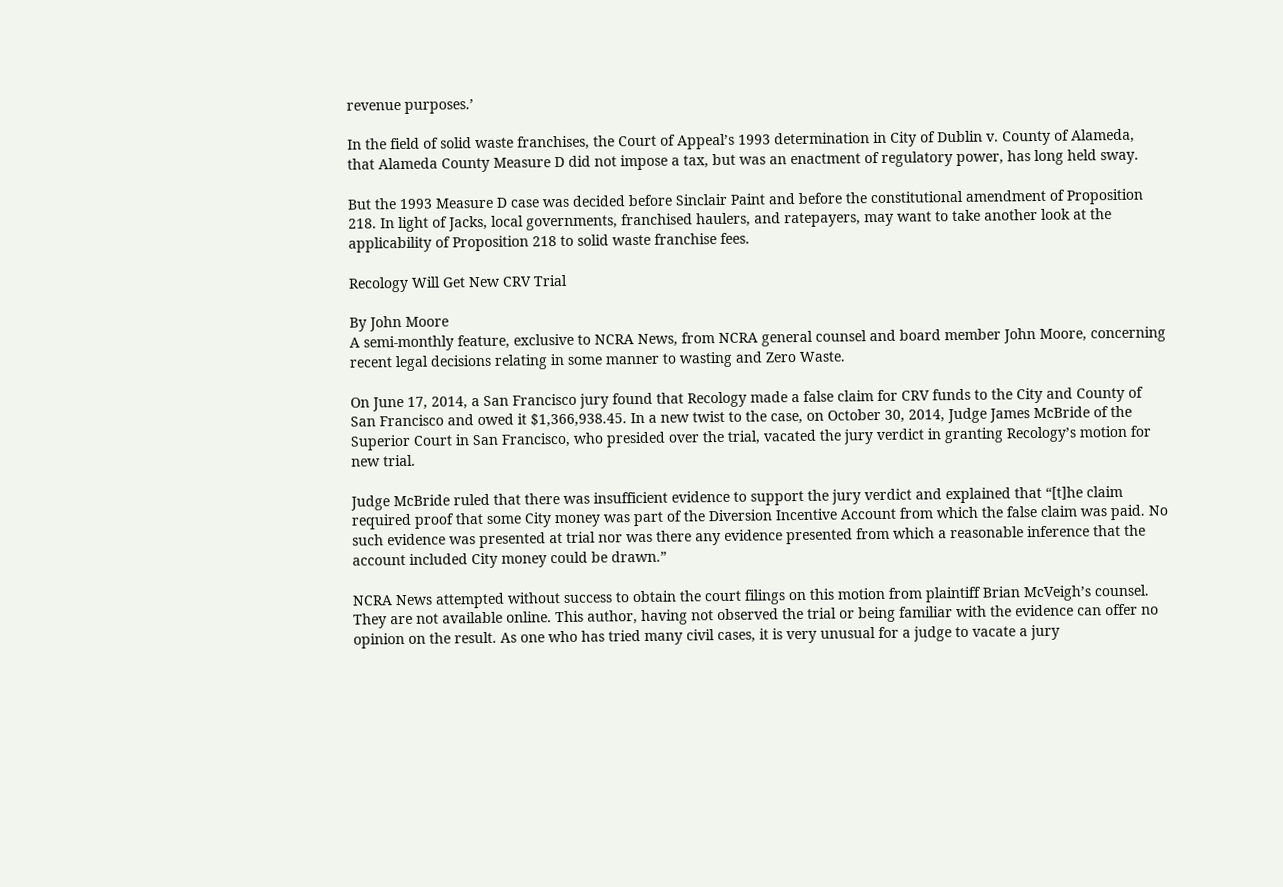revenue purposes.’

In the field of solid waste franchises, the Court of Appeal’s 1993 determination in City of Dublin v. County of Alameda, that Alameda County Measure D did not impose a tax, but was an enactment of regulatory power, has long held sway.

But the 1993 Measure D case was decided before Sinclair Paint and before the constitutional amendment of Proposition 218. In light of Jacks, local governments, franchised haulers, and ratepayers, may want to take another look at the applicability of Proposition 218 to solid waste franchise fees.

Recology Will Get New CRV Trial

By John Moore
A semi-monthly feature, exclusive to NCRA News, from NCRA general counsel and board member John Moore, concerning recent legal decisions relating in some manner to wasting and Zero Waste.

On June 17, 2014, a San Francisco jury found that Recology made a false claim for CRV funds to the City and County of San Francisco and owed it $1,366,938.45. In a new twist to the case, on October 30, 2014, Judge James McBride of the Superior Court in San Francisco, who presided over the trial, vacated the jury verdict in granting Recology’s motion for new trial.

Judge McBride ruled that there was insufficient evidence to support the jury verdict and explained that “[t]he claim required proof that some City money was part of the Diversion Incentive Account from which the false claim was paid. No such evidence was presented at trial nor was there any evidence presented from which a reasonable inference that the account included City money could be drawn.”

NCRA News attempted without success to obtain the court filings on this motion from plaintiff Brian McVeigh’s counsel. They are not available online. This author, having not observed the trial or being familiar with the evidence can offer no opinion on the result. As one who has tried many civil cases, it is very unusual for a judge to vacate a jury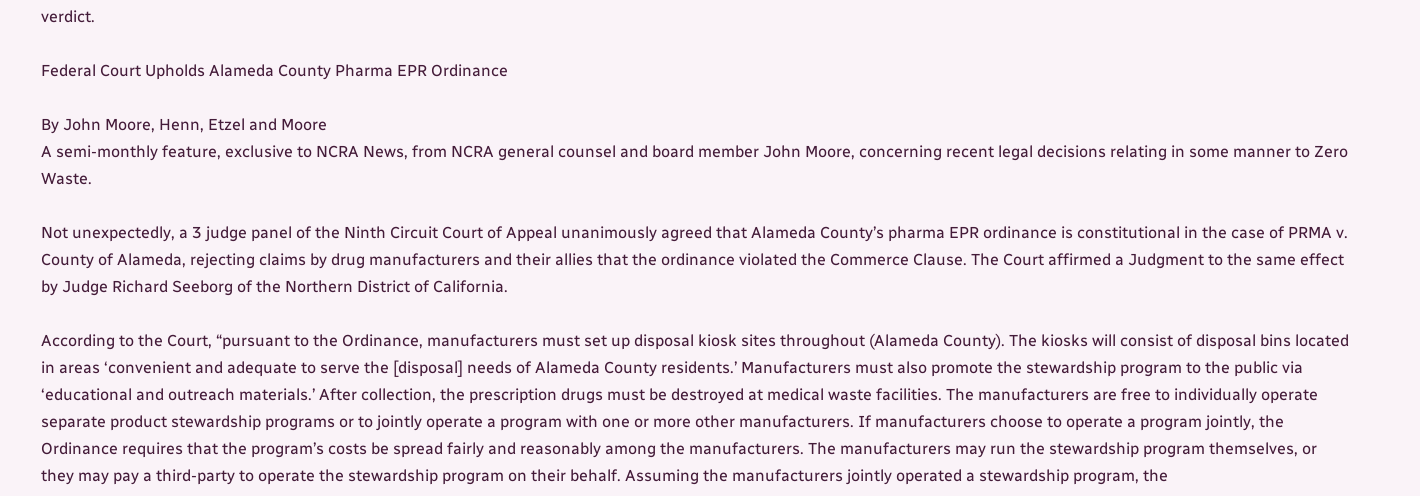verdict.

Federal Court Upholds Alameda County Pharma EPR Ordinance

By John Moore, Henn, Etzel and Moore
A semi-monthly feature, exclusive to NCRA News, from NCRA general counsel and board member John Moore, concerning recent legal decisions relating in some manner to Zero Waste.

Not unexpectedly, a 3 judge panel of the Ninth Circuit Court of Appeal unanimously agreed that Alameda County’s pharma EPR ordinance is constitutional in the case of PRMA v. County of Alameda, rejecting claims by drug manufacturers and their allies that the ordinance violated the Commerce Clause. The Court affirmed a Judgment to the same effect by Judge Richard Seeborg of the Northern District of California.

According to the Court, “pursuant to the Ordinance, manufacturers must set up disposal kiosk sites throughout (Alameda County). The kiosks will consist of disposal bins located in areas ‘convenient and adequate to serve the [disposal] needs of Alameda County residents.’ Manufacturers must also promote the stewardship program to the public via ‘educational and outreach materials.’ After collection, the prescription drugs must be destroyed at medical waste facilities. The manufacturers are free to individually operate separate product stewardship programs or to jointly operate a program with one or more other manufacturers. If manufacturers choose to operate a program jointly, the Ordinance requires that the program’s costs be spread fairly and reasonably among the manufacturers. The manufacturers may run the stewardship program themselves, or they may pay a third-party to operate the stewardship program on their behalf. Assuming the manufacturers jointly operated a stewardship program, the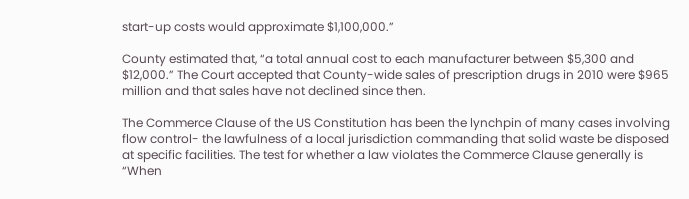start-up costs would approximate $1,100,000.”

County estimated that, “a total annual cost to each manufacturer between $5,300 and $12,000.” The Court accepted that County-wide sales of prescription drugs in 2010 were $965 million and that sales have not declined since then.

The Commerce Clause of the US Constitution has been the lynchpin of many cases involving flow control- the lawfulness of a local jurisdiction commanding that solid waste be disposed at specific facilities. The test for whether a law violates the Commerce Clause generally is “When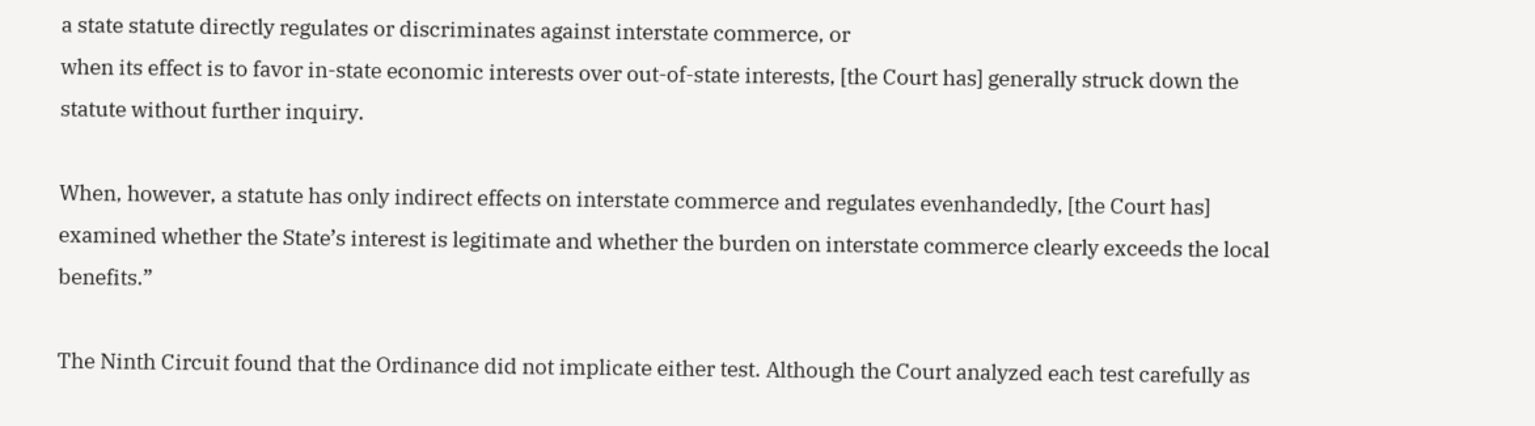a state statute directly regulates or discriminates against interstate commerce, or
when its effect is to favor in-state economic interests over out-of-state interests, [the Court has] generally struck down the statute without further inquiry.

When, however, a statute has only indirect effects on interstate commerce and regulates evenhandedly, [the Court has] examined whether the State’s interest is legitimate and whether the burden on interstate commerce clearly exceeds the local benefits.”

The Ninth Circuit found that the Ordinance did not implicate either test. Although the Court analyzed each test carefully as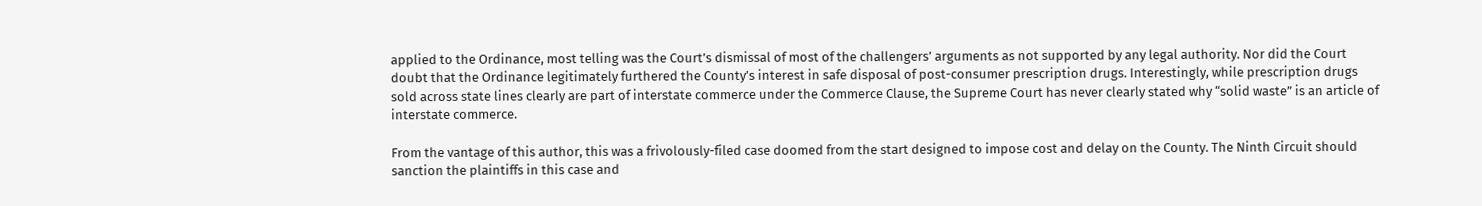applied to the Ordinance, most telling was the Court’s dismissal of most of the challengers’ arguments as not supported by any legal authority. Nor did the Court doubt that the Ordinance legitimately furthered the County’s interest in safe disposal of post-consumer prescription drugs. Interestingly, while prescription drugs sold across state lines clearly are part of interstate commerce under the Commerce Clause, the Supreme Court has never clearly stated why “solid waste” is an article of interstate commerce.

From the vantage of this author, this was a frivolously-filed case doomed from the start designed to impose cost and delay on the County. The Ninth Circuit should sanction the plaintiffs in this case and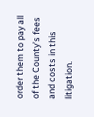order them to pay all of the County’s fees and costs in this litigation.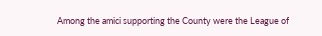Among the amici supporting the County were the League of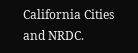California Cities and NRDC.